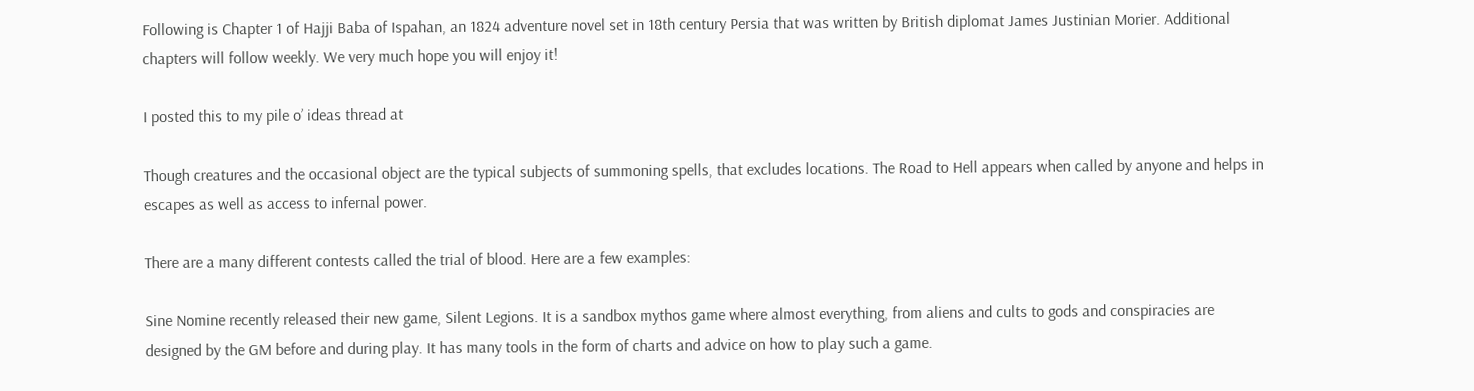Following is Chapter 1 of Hajji Baba of Ispahan, an 1824 adventure novel set in 18th century Persia that was written by British diplomat James Justinian Morier. Additional chapters will follow weekly. We very much hope you will enjoy it!

I posted this to my pile o’ ideas thread at

Though creatures and the occasional object are the typical subjects of summoning spells, that excludes locations. The Road to Hell appears when called by anyone and helps in escapes as well as access to infernal power.

There are a many different contests called the trial of blood. Here are a few examples:

Sine Nomine recently released their new game, Silent Legions. It is a sandbox mythos game where almost everything, from aliens and cults to gods and conspiracies are designed by the GM before and during play. It has many tools in the form of charts and advice on how to play such a game.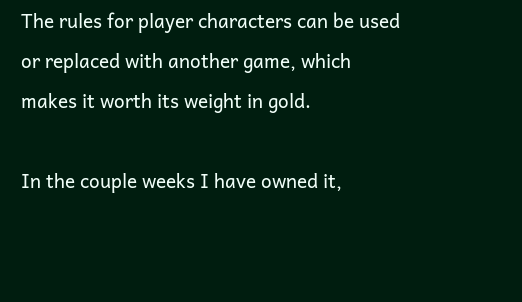The rules for player characters can be used or replaced with another game, which makes it worth its weight in gold.

In the couple weeks I have owned it,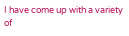I have come up with a variety of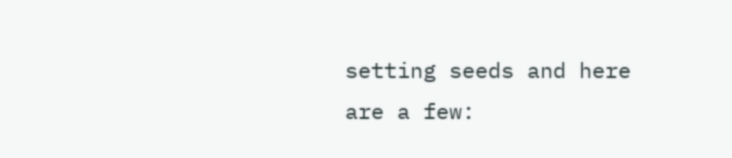setting seeds and here are a few: